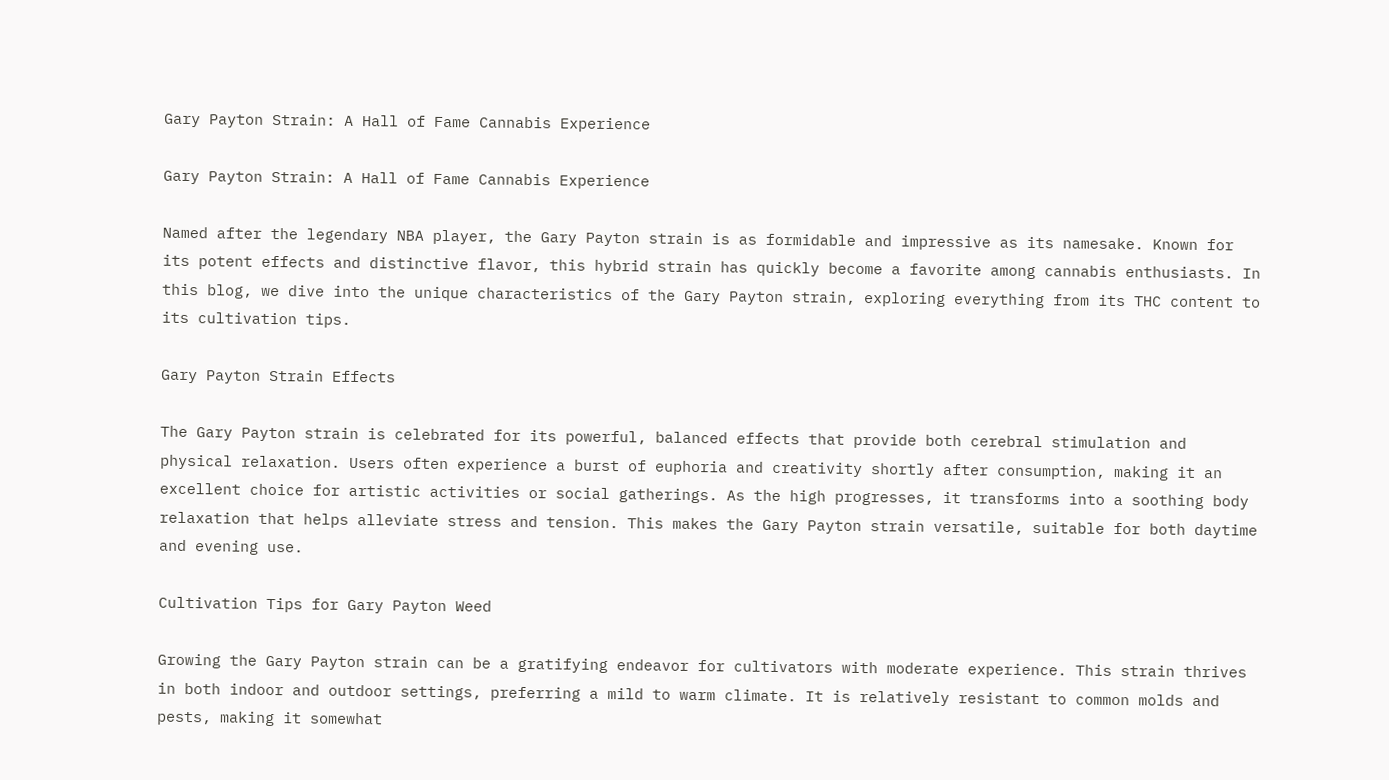Gary Payton Strain: A Hall of Fame Cannabis Experience

Gary Payton Strain: A Hall of Fame Cannabis Experience

Named after the legendary NBA player, the Gary Payton strain is as formidable and impressive as its namesake. Known for its potent effects and distinctive flavor, this hybrid strain has quickly become a favorite among cannabis enthusiasts. In this blog, we dive into the unique characteristics of the Gary Payton strain, exploring everything from its THC content to its cultivation tips.

Gary Payton Strain Effects

The Gary Payton strain is celebrated for its powerful, balanced effects that provide both cerebral stimulation and physical relaxation. Users often experience a burst of euphoria and creativity shortly after consumption, making it an excellent choice for artistic activities or social gatherings. As the high progresses, it transforms into a soothing body relaxation that helps alleviate stress and tension. This makes the Gary Payton strain versatile, suitable for both daytime and evening use.

Cultivation Tips for Gary Payton Weed

Growing the Gary Payton strain can be a gratifying endeavor for cultivators with moderate experience. This strain thrives in both indoor and outdoor settings, preferring a mild to warm climate. It is relatively resistant to common molds and pests, making it somewhat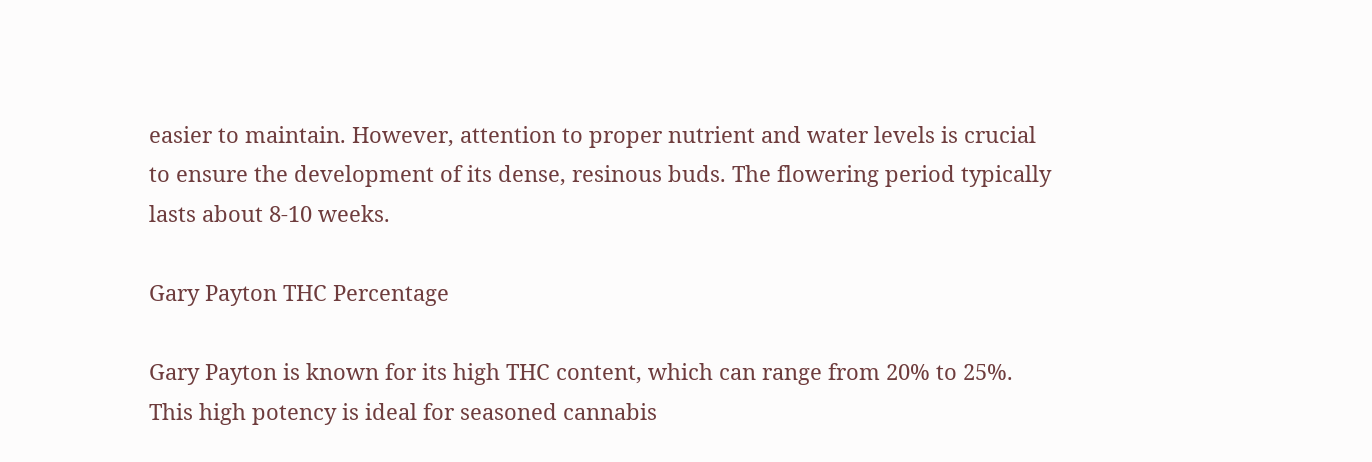easier to maintain. However, attention to proper nutrient and water levels is crucial to ensure the development of its dense, resinous buds. The flowering period typically lasts about 8-10 weeks.

Gary Payton THC Percentage

Gary Payton is known for its high THC content, which can range from 20% to 25%. This high potency is ideal for seasoned cannabis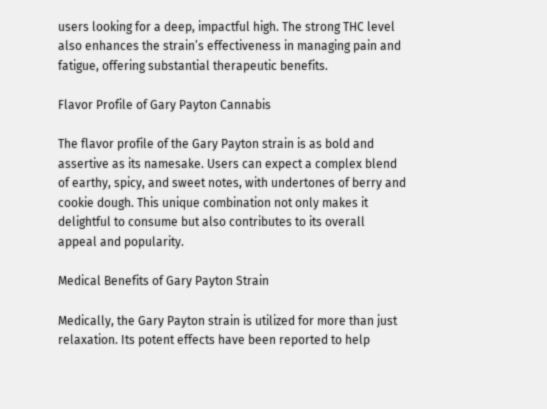users looking for a deep, impactful high. The strong THC level also enhances the strain’s effectiveness in managing pain and fatigue, offering substantial therapeutic benefits.

Flavor Profile of Gary Payton Cannabis

The flavor profile of the Gary Payton strain is as bold and assertive as its namesake. Users can expect a complex blend of earthy, spicy, and sweet notes, with undertones of berry and cookie dough. This unique combination not only makes it delightful to consume but also contributes to its overall appeal and popularity.

Medical Benefits of Gary Payton Strain

Medically, the Gary Payton strain is utilized for more than just relaxation. Its potent effects have been reported to help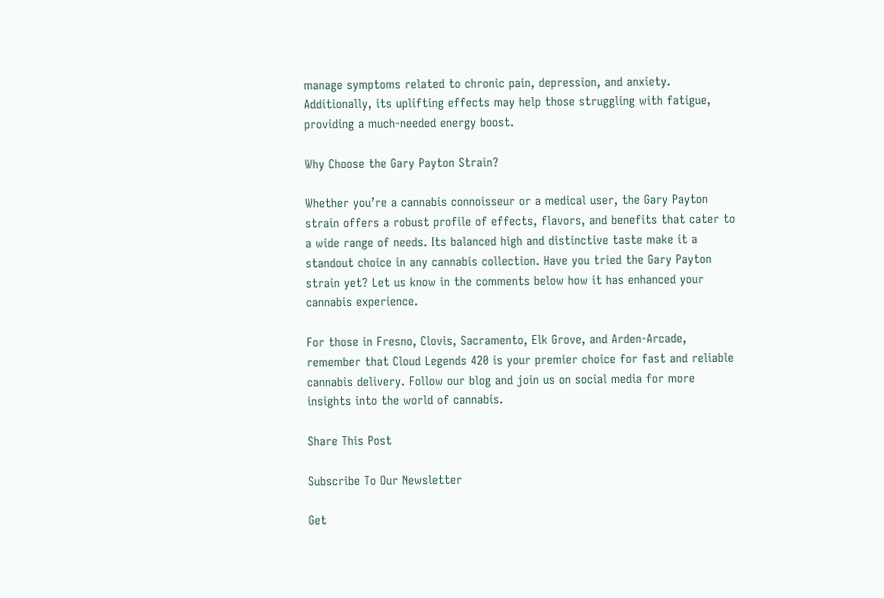manage symptoms related to chronic pain, depression, and anxiety. Additionally, its uplifting effects may help those struggling with fatigue, providing a much-needed energy boost.

Why Choose the Gary Payton Strain?

Whether you’re a cannabis connoisseur or a medical user, the Gary Payton strain offers a robust profile of effects, flavors, and benefits that cater to a wide range of needs. Its balanced high and distinctive taste make it a standout choice in any cannabis collection. Have you tried the Gary Payton strain yet? Let us know in the comments below how it has enhanced your cannabis experience.

For those in Fresno, Clovis, Sacramento, Elk Grove, and Arden-Arcade, remember that Cloud Legends 420 is your premier choice for fast and reliable cannabis delivery. Follow our blog and join us on social media for more insights into the world of cannabis.

Share This Post

Subscribe To Our Newsletter

Get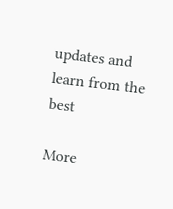updates and learn from the best

More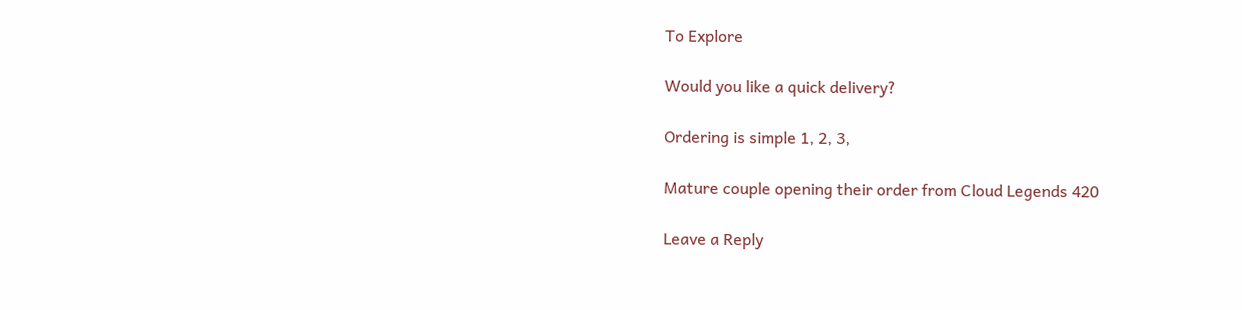To Explore

Would you like a quick delivery?

Ordering is simple 1, 2, 3,

Mature couple opening their order from Cloud Legends 420

Leave a Reply